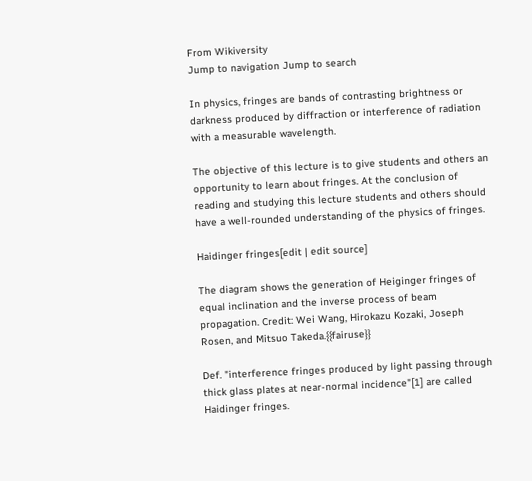From Wikiversity
Jump to navigation Jump to search

In physics, fringes are bands of contrasting brightness or darkness produced by diffraction or interference of radiation with a measurable wavelength.

The objective of this lecture is to give students and others an opportunity to learn about fringes. At the conclusion of reading and studying this lecture students and others should have a well-rounded understanding of the physics of fringes.

Haidinger fringes[edit | edit source]

The diagram shows the generation of Heiginger fringes of equal inclination and the inverse process of beam propagation. Credit: Wei Wang, Hirokazu Kozaki, Joseph Rosen, and Mitsuo Takeda.{{fairuse}}

Def. "interference fringes produced by light passing through thick glass plates at near-normal incidence"[1] are called Haidinger fringes.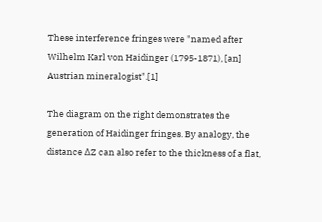These interference fringes were "named after Wilhelm Karl von Haidinger (1795-1871), [an] Austrian mineralogist".[1]

The diagram on the right demonstrates the generation of Haidinger fringes. By analogy, the distance ΔZ can also refer to the thickness of a flat,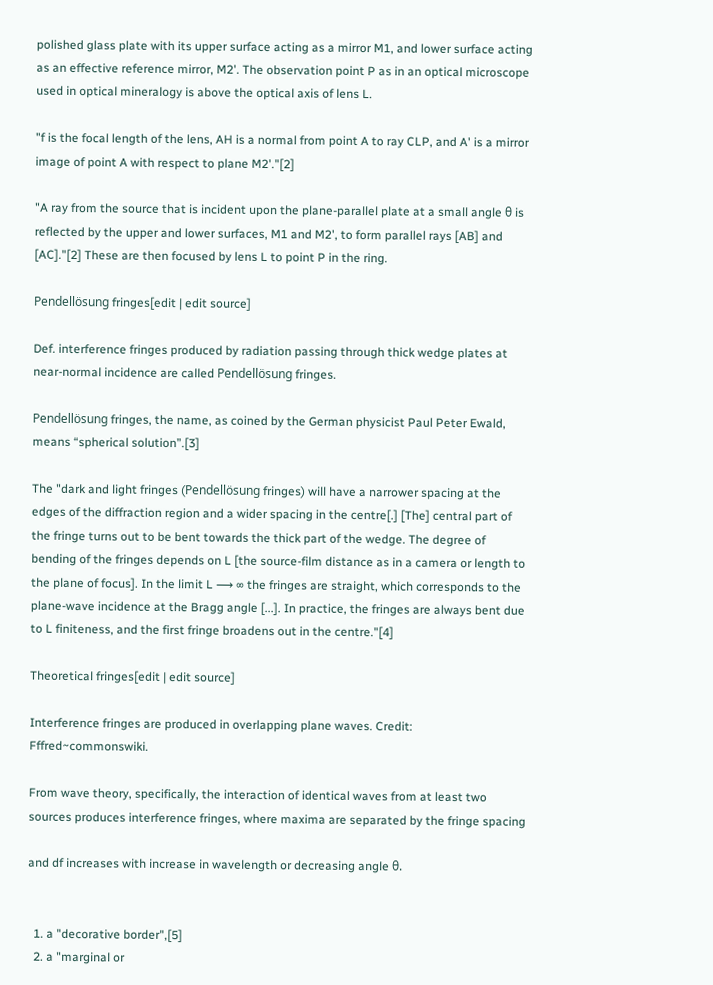polished glass plate with its upper surface acting as a mirror M1, and lower surface acting as an effective reference mirror, M2'. The observation point P as in an optical microscope used in optical mineralogy is above the optical axis of lens L.

"f is the focal length of the lens, AH is a normal from point A to ray CLP, and A' is a mirror image of point A with respect to plane M2'."[2]

"A ray from the source that is incident upon the plane-parallel plate at a small angle θ is reflected by the upper and lower surfaces, M1 and M2', to form parallel rays [AB] and [AC]."[2] These are then focused by lens L to point P in the ring.

Pendellösung fringes[edit | edit source]

Def. interference fringes produced by radiation passing through thick wedge plates at near-normal incidence are called Pendellösung fringes.

Pendellösung fringes, the name, as coined by the German physicist Paul Peter Ewald, means “spherical solution”.[3]

The "dark and light fringes (Pendellösung fringes) will have a narrower spacing at the edges of the diffraction region and a wider spacing in the centre[.] [The] central part of the fringe turns out to be bent towards the thick part of the wedge. The degree of bending of the fringes depends on L [the source-film distance as in a camera or length to the plane of focus]. In the limit L ⟶ ∞ the fringes are straight, which corresponds to the plane-wave incidence at the Bragg angle [...]. In practice, the fringes are always bent due to L finiteness, and the first fringe broadens out in the centre."[4]

Theoretical fringes[edit | edit source]

Interference fringes are produced in overlapping plane waves. Credit: Fffred~commonswiki.

From wave theory, specifically, the interaction of identical waves from at least two sources produces interference fringes, where maxima are separated by the fringe spacing

and df increases with increase in wavelength or decreasing angle θ.


  1. a "decorative border",[5]
  2. a "marginal or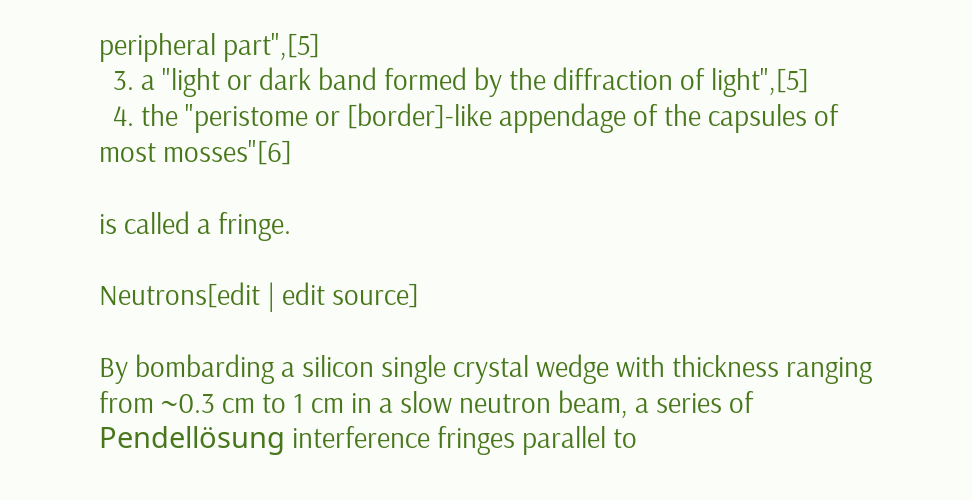peripheral part",[5]
  3. a "light or dark band formed by the diffraction of light",[5]
  4. the "peristome or [border]-like appendage of the capsules of most mosses"[6]

is called a fringe.

Neutrons[edit | edit source]

By bombarding a silicon single crystal wedge with thickness ranging from ~0.3 cm to 1 cm in a slow neutron beam, a series of Pendellösung interference fringes parallel to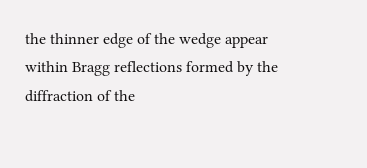the thinner edge of the wedge appear within Bragg reflections formed by the diffraction of the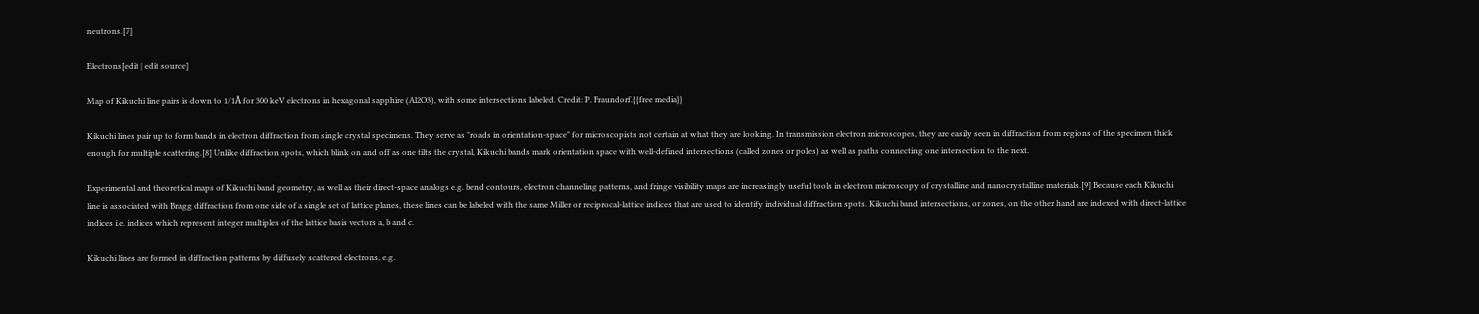neutrons.[7]

Electrons[edit | edit source]

Map of Kikuchi line pairs is down to 1/1Å for 300 keV electrons in hexagonal sapphire (Al2O3), with some intersections labeled. Credit: P. Fraundorf.{{free media}}

Kikuchi lines pair up to form bands in electron diffraction from single crystal specimens. They serve as "roads in orientation-space" for microscopists not certain at what they are looking. In transmission electron microscopes, they are easily seen in diffraction from regions of the specimen thick enough for multiple scattering.[8] Unlike diffraction spots, which blink on and off as one tilts the crystal, Kikuchi bands mark orientation space with well-defined intersections (called zones or poles) as well as paths connecting one intersection to the next.

Experimental and theoretical maps of Kikuchi band geometry, as well as their direct-space analogs e.g. bend contours, electron channeling patterns, and fringe visibility maps are increasingly useful tools in electron microscopy of crystalline and nanocrystalline materials.[9] Because each Kikuchi line is associated with Bragg diffraction from one side of a single set of lattice planes, these lines can be labeled with the same Miller or reciprocal-lattice indices that are used to identify individual diffraction spots. Kikuchi band intersections, or zones, on the other hand are indexed with direct-lattice indices i.e. indices which represent integer multiples of the lattice basis vectors a, b and c.

Kikuchi lines are formed in diffraction patterns by diffusely scattered electrons, e.g.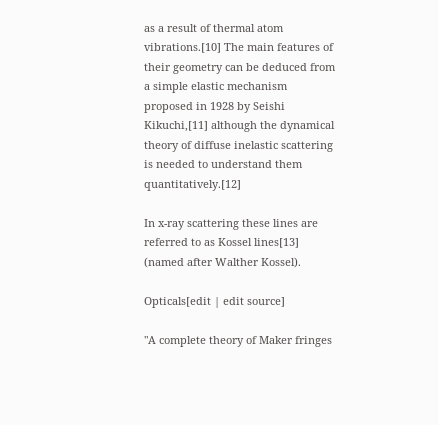as a result of thermal atom vibrations.[10] The main features of their geometry can be deduced from a simple elastic mechanism proposed in 1928 by Seishi Kikuchi,[11] although the dynamical theory of diffuse inelastic scattering is needed to understand them quantitatively.[12]

In x-ray scattering these lines are referred to as Kossel lines[13] (named after Walther Kossel).

Opticals[edit | edit source]

"A complete theory of Maker fringes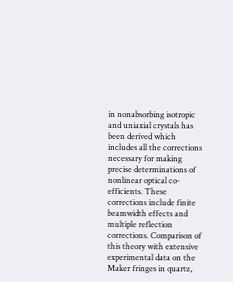in nonabsorbing isotropic and uniaxial crystals has been derived which includes all the corrections necessary for making precise determinations of nonlinear optical co‐efficients. These corrections include finite beamwidth effects and multiple reflection corrections. Comparison of this theory with extensive experimental data on the Maker fringes in quartz,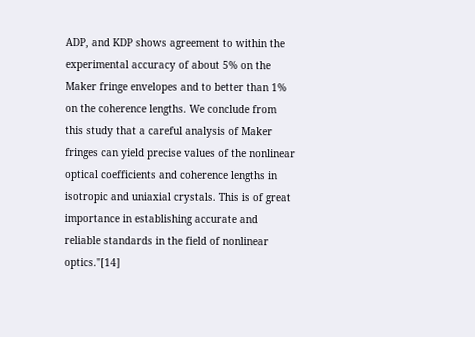ADP, and KDP shows agreement to within the experimental accuracy of about 5% on the Maker fringe envelopes and to better than 1% on the coherence lengths. We conclude from this study that a careful analysis of Maker fringes can yield precise values of the nonlinear optical coefficients and coherence lengths in isotropic and uniaxial crystals. This is of great importance in establishing accurate and reliable standards in the field of nonlinear optics."[14]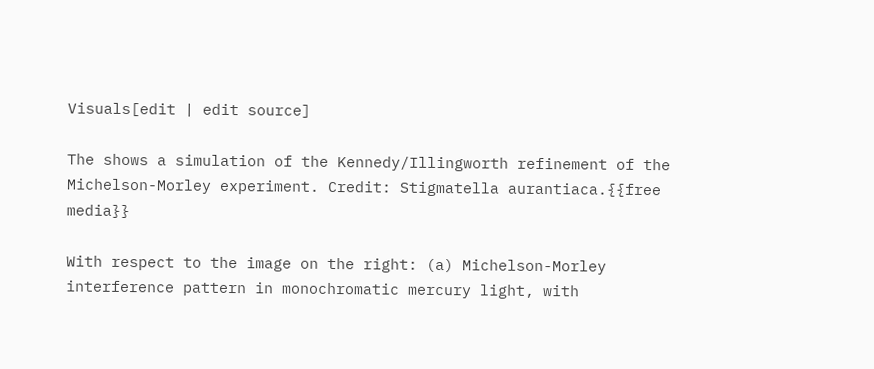Visuals[edit | edit source]

The shows a simulation of the Kennedy/Illingworth refinement of the Michelson-Morley experiment. Credit: Stigmatella aurantiaca.{{free media}}

With respect to the image on the right: (a) Michelson-Morley interference pattern in monochromatic mercury light, with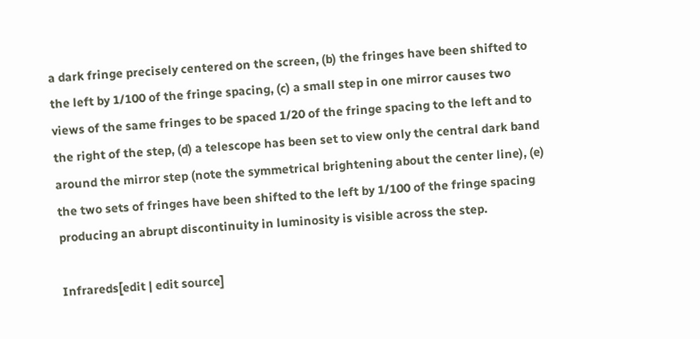a dark fringe precisely centered on the screen, (b) the fringes have been shifted to the left by 1/100 of the fringe spacing, (c) a small step in one mirror causes two views of the same fringes to be spaced 1/20 of the fringe spacing to the left and to the right of the step, (d) a telescope has been set to view only the central dark band around the mirror step (note the symmetrical brightening about the center line), (e) the two sets of fringes have been shifted to the left by 1/100 of the fringe spacing producing an abrupt discontinuity in luminosity is visible across the step.

Infrareds[edit | edit source]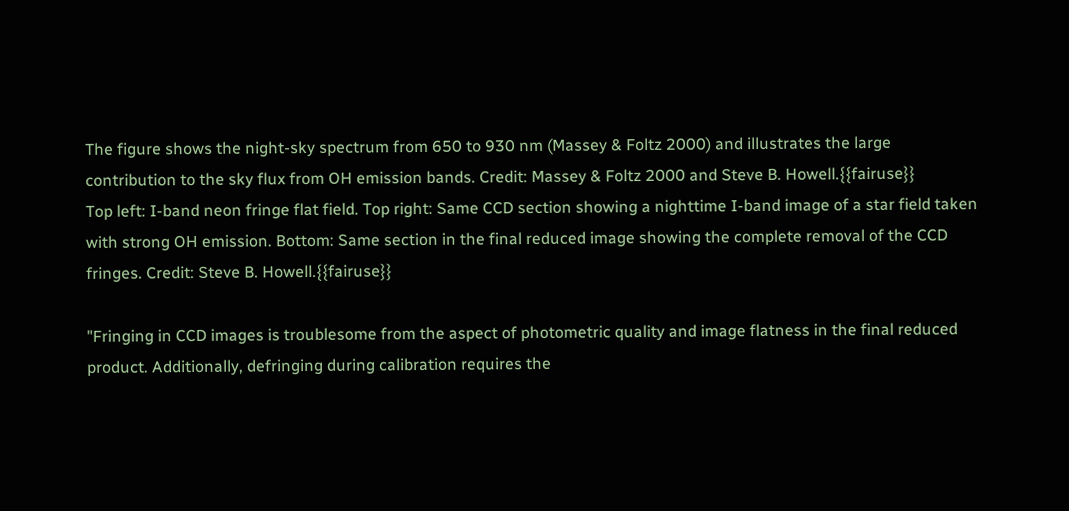The figure shows the night-sky spectrum from 650 to 930 nm (Massey & Foltz 2000) and illustrates the large contribution to the sky flux from OH emission bands. Credit: Massey & Foltz 2000 and Steve B. Howell.{{fairuse}}
Top left: I-band neon fringe flat field. Top right: Same CCD section showing a nighttime I-band image of a star field taken with strong OH emission. Bottom: Same section in the final reduced image showing the complete removal of the CCD fringes. Credit: Steve B. Howell.{{fairuse}}

"Fringing in CCD images is troublesome from the aspect of photometric quality and image flatness in the final reduced product. Additionally, defringing during calibration requires the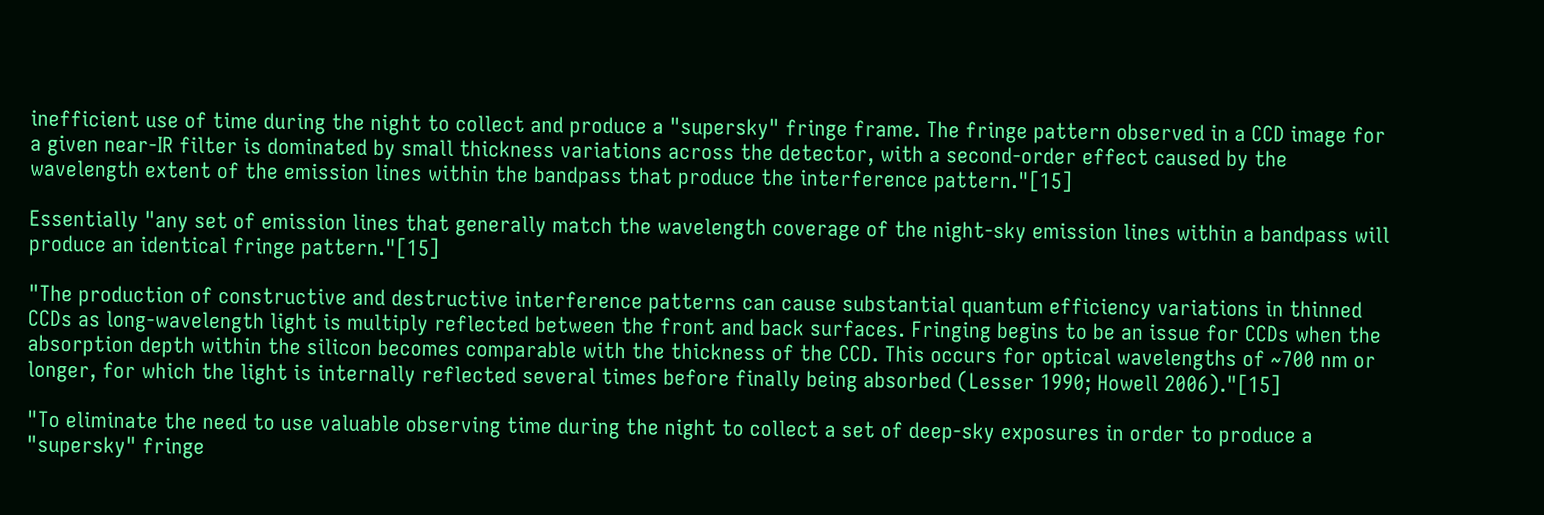inefficient use of time during the night to collect and produce a "supersky" fringe frame. The fringe pattern observed in a CCD image for a given near-IR filter is dominated by small thickness variations across the detector, with a second-order effect caused by the wavelength extent of the emission lines within the bandpass that produce the interference pattern."[15]

Essentially "any set of emission lines that generally match the wavelength coverage of the night-sky emission lines within a bandpass will produce an identical fringe pattern."[15]

"The production of constructive and destructive interference patterns can cause substantial quantum efficiency variations in thinned CCDs as long-wavelength light is multiply reflected between the front and back surfaces. Fringing begins to be an issue for CCDs when the absorption depth within the silicon becomes comparable with the thickness of the CCD. This occurs for optical wavelengths of ~700 nm or longer, for which the light is internally reflected several times before finally being absorbed (Lesser 1990; Howell 2006)."[15]

"To eliminate the need to use valuable observing time during the night to collect a set of deep-sky exposures in order to produce a "supersky" fringe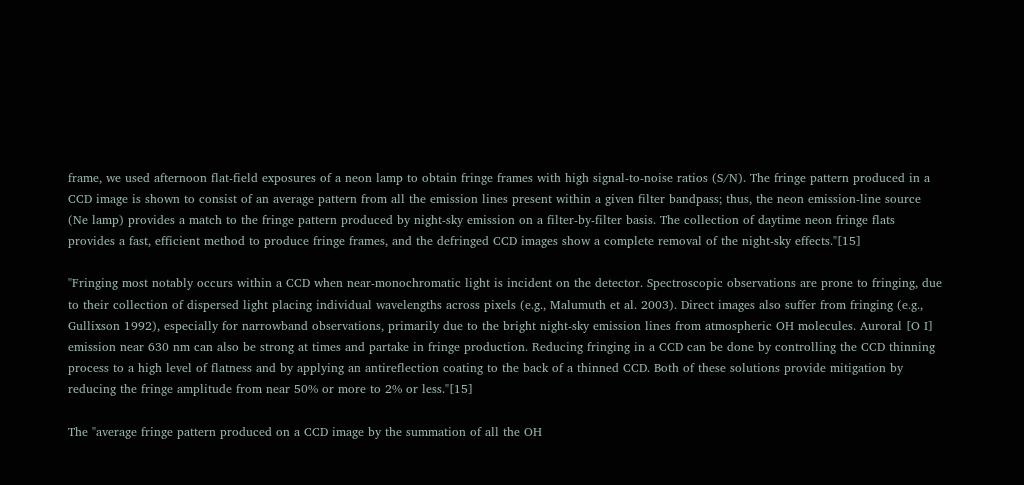frame, we used afternoon flat-field exposures of a neon lamp to obtain fringe frames with high signal-to-noise ratios (S/N). The fringe pattern produced in a CCD image is shown to consist of an average pattern from all the emission lines present within a given filter bandpass; thus, the neon emission-line source (Ne lamp) provides a match to the fringe pattern produced by night-sky emission on a filter-by-filter basis. The collection of daytime neon fringe flats provides a fast, efficient method to produce fringe frames, and the defringed CCD images show a complete removal of the night-sky effects."[15]

"Fringing most notably occurs within a CCD when near-monochromatic light is incident on the detector. Spectroscopic observations are prone to fringing, due to their collection of dispersed light placing individual wavelengths across pixels (e.g., Malumuth et al. 2003). Direct images also suffer from fringing (e.g., Gullixson 1992), especially for narrowband observations, primarily due to the bright night-sky emission lines from atmospheric OH molecules. Auroral [O I] emission near 630 nm can also be strong at times and partake in fringe production. Reducing fringing in a CCD can be done by controlling the CCD thinning process to a high level of flatness and by applying an antireflection coating to the back of a thinned CCD. Both of these solutions provide mitigation by reducing the fringe amplitude from near 50% or more to 2% or less."[15]

The "average fringe pattern produced on a CCD image by the summation of all the OH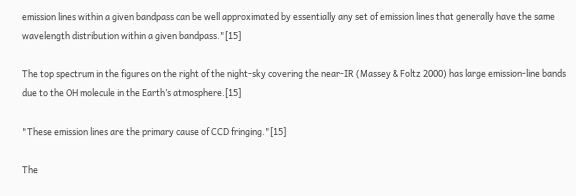emission lines within a given bandpass can be well approximated by essentially any set of emission lines that generally have the same wavelength distribution within a given bandpass."[15]

The top spectrum in the figures on the right of the night-sky covering the near-IR (Massey & Foltz 2000) has large emission-line bands due to the OH molecule in the Earth’s atmosphere.[15]

"These emission lines are the primary cause of CCD fringing."[15]

The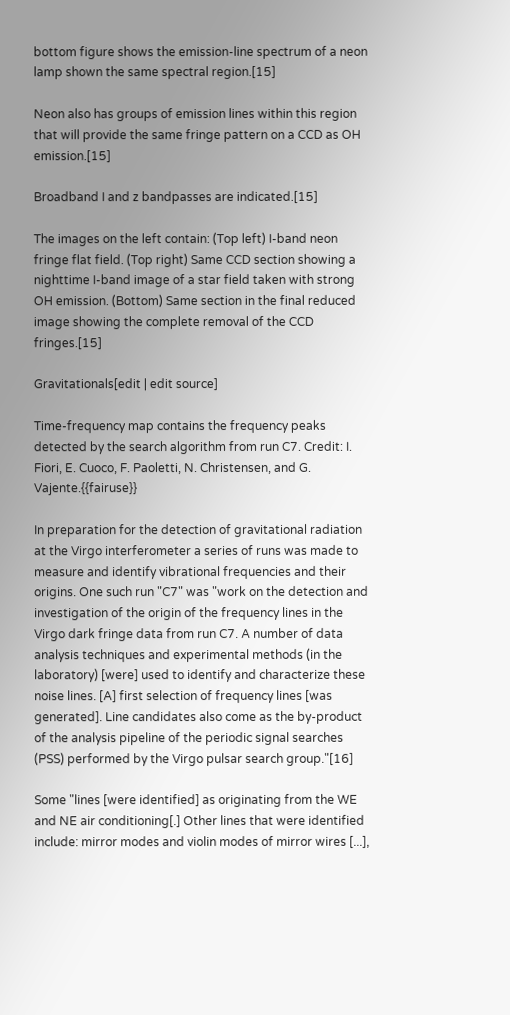bottom figure shows the emission-line spectrum of a neon lamp shown the same spectral region.[15]

Neon also has groups of emission lines within this region that will provide the same fringe pattern on a CCD as OH emission.[15]

Broadband I and z bandpasses are indicated.[15]

The images on the left contain: (Top left) I-band neon fringe flat field. (Top right) Same CCD section showing a nighttime I-band image of a star field taken with strong OH emission. (Bottom) Same section in the final reduced image showing the complete removal of the CCD fringes.[15]

Gravitationals[edit | edit source]

Time-frequency map contains the frequency peaks detected by the search algorithm from run C7. Credit: I. Fiori, E. Cuoco, F. Paoletti, N. Christensen, and G. Vajente.{{fairuse}}

In preparation for the detection of gravitational radiation at the Virgo interferometer a series of runs was made to measure and identify vibrational frequencies and their origins. One such run "C7" was "work on the detection and investigation of the origin of the frequency lines in the Virgo dark fringe data from run C7. A number of data analysis techniques and experimental methods (in the laboratory) [were] used to identify and characterize these noise lines. [A] first selection of frequency lines [was generated]. Line candidates also come as the by-product of the analysis pipeline of the periodic signal searches (PSS) performed by the Virgo pulsar search group."[16]

Some "lines [were identified] as originating from the WE and NE air conditioning[.] Other lines that were identified include: mirror modes and violin modes of mirror wires [...],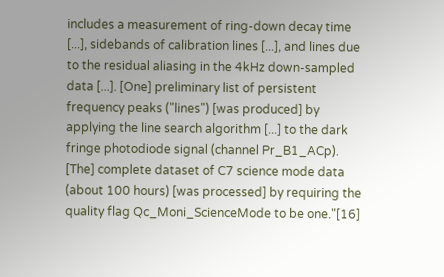includes a measurement of ring-down decay time [...], sidebands of calibration lines [...], and lines due to the residual aliasing in the 4kHz down-sampled data [...]. [One] preliminary list of persistent frequency peaks ("lines") [was produced] by applying the line search algorithm [...] to the dark fringe photodiode signal (channel Pr_B1_ACp). [The] complete dataset of C7 science mode data (about 100 hours) [was processed] by requiring the quality flag Qc_Moni_ScienceMode to be one."[16]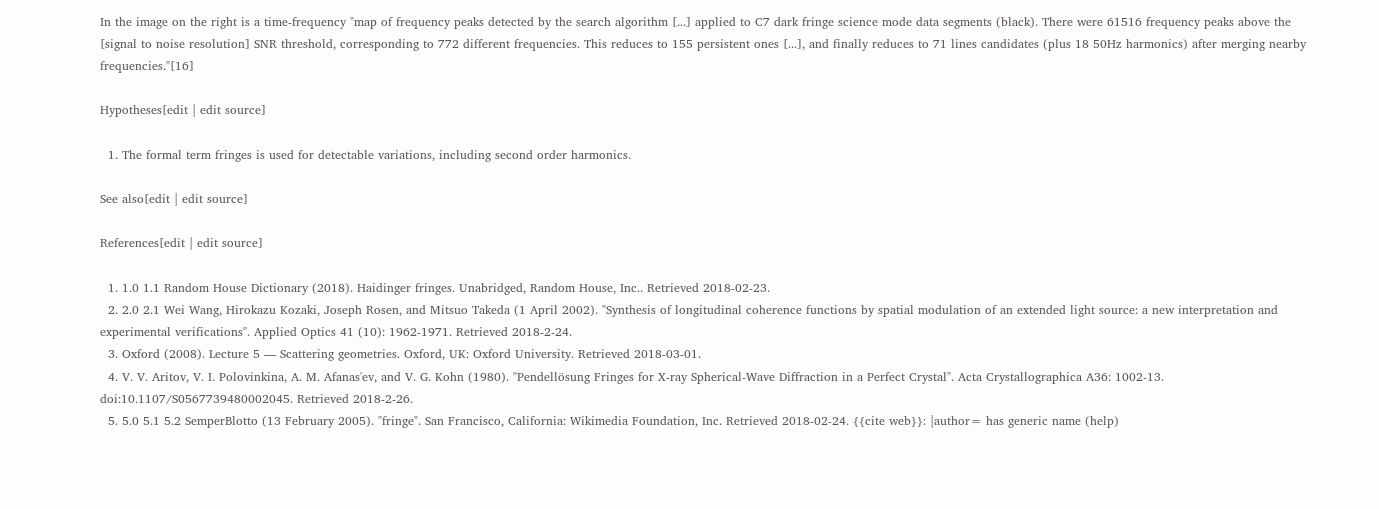In the image on the right is a time-frequency "map of frequency peaks detected by the search algorithm [...] applied to C7 dark fringe science mode data segments (black). There were 61516 frequency peaks above the [signal to noise resolution] SNR threshold, corresponding to 772 different frequencies. This reduces to 155 persistent ones [...], and finally reduces to 71 lines candidates (plus 18 50Hz harmonics) after merging nearby frequencies."[16]

Hypotheses[edit | edit source]

  1. The formal term fringes is used for detectable variations, including second order harmonics.

See also[edit | edit source]

References[edit | edit source]

  1. 1.0 1.1 Random House Dictionary (2018). Haidinger fringes. Unabridged, Random House, Inc.. Retrieved 2018-02-23.
  2. 2.0 2.1 Wei Wang, Hirokazu Kozaki, Joseph Rosen, and Mitsuo Takeda (1 April 2002). "Synthesis of longitudinal coherence functions by spatial modulation of an extended light source: a new interpretation and experimental verifications". Applied Optics 41 (10): 1962-1971. Retrieved 2018-2-24.
  3. Oxford (2008). Lecture 5 — Scattering geometries. Oxford, UK: Oxford University. Retrieved 2018-03-01.
  4. V. V. Aritov, V. I. Polovinkina, A. M. Afanas'ev, and V. G. Kohn (1980). "Pendellösung Fringes for X-ray Spherical-Wave Diffraction in a Perfect Crystal". Acta Crystallographica A36: 1002-13. doi:10.1107/S0567739480002045. Retrieved 2018-2-26.
  5. 5.0 5.1 5.2 SemperBlotto (13 February 2005). "fringe". San Francisco, California: Wikimedia Foundation, Inc. Retrieved 2018-02-24. {{cite web}}: |author= has generic name (help)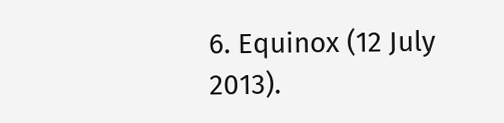6. Equinox (12 July 2013).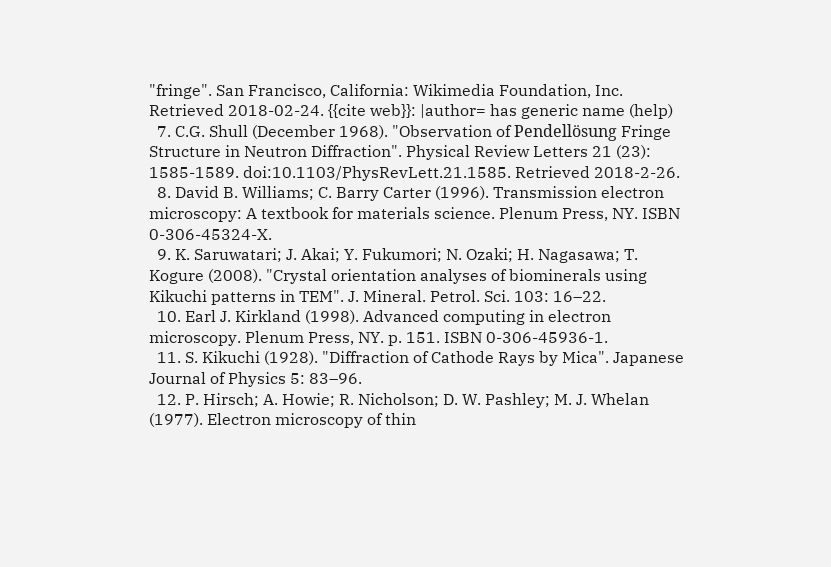"fringe". San Francisco, California: Wikimedia Foundation, Inc. Retrieved 2018-02-24. {{cite web}}: |author= has generic name (help)
  7. C.G. Shull (December 1968). "Observation of Pendellösung Fringe Structure in Neutron Diffraction". Physical Review Letters 21 (23): 1585-1589. doi:10.1103/PhysRevLett.21.1585. Retrieved 2018-2-26.
  8. David B. Williams; C. Barry Carter (1996). Transmission electron microscopy: A textbook for materials science. Plenum Press, NY. ISBN 0-306-45324-X.
  9. K. Saruwatari; J. Akai; Y. Fukumori; N. Ozaki; H. Nagasawa; T. Kogure (2008). "Crystal orientation analyses of biominerals using Kikuchi patterns in TEM". J. Mineral. Petrol. Sci. 103: 16–22.
  10. Earl J. Kirkland (1998). Advanced computing in electron microscopy. Plenum Press, NY. p. 151. ISBN 0-306-45936-1.
  11. S. Kikuchi (1928). "Diffraction of Cathode Rays by Mica". Japanese Journal of Physics 5: 83–96.
  12. P. Hirsch; A. Howie; R. Nicholson; D. W. Pashley; M. J. Whelan (1977). Electron microscopy of thin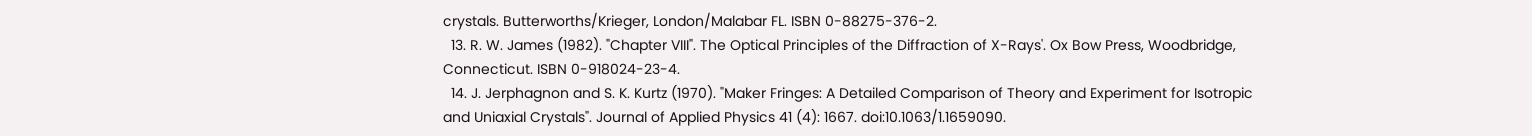crystals. Butterworths/Krieger, London/Malabar FL. ISBN 0-88275-376-2.
  13. R. W. James (1982). "Chapter VIII". The Optical Principles of the Diffraction of X-Rays'. Ox Bow Press, Woodbridge, Connecticut. ISBN 0-918024-23-4.
  14. J. Jerphagnon and S. K. Kurtz (1970). "Maker Fringes: A Detailed Comparison of Theory and Experiment for Isotropic and Uniaxial Crystals". Journal of Applied Physics 41 (4): 1667. doi:10.1063/1.1659090.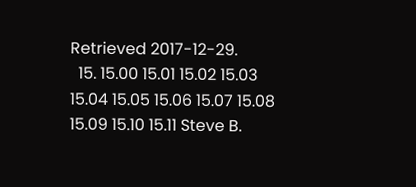Retrieved 2017-12-29.
  15. 15.00 15.01 15.02 15.03 15.04 15.05 15.06 15.07 15.08 15.09 15.10 15.11 Steve B.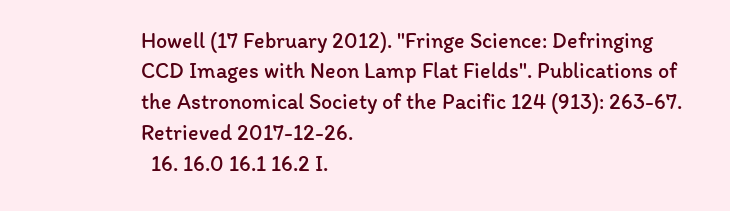Howell (17 February 2012). "Fringe Science: Defringing CCD Images with Neon Lamp Flat Fields". Publications of the Astronomical Society of the Pacific 124 (913): 263-67. Retrieved 2017-12-26.
  16. 16.0 16.1 16.2 I.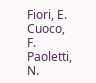Fiori, E. Cuoco, F. Paoletti, N.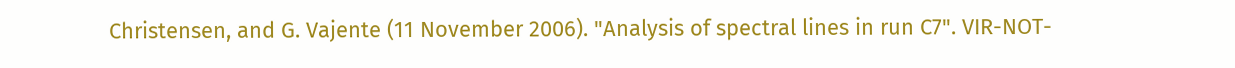Christensen, and G. Vajente (11 November 2006). "Analysis of spectral lines in run C7". VIR-NOT-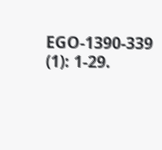EGO-1390-339 (1): 1-29.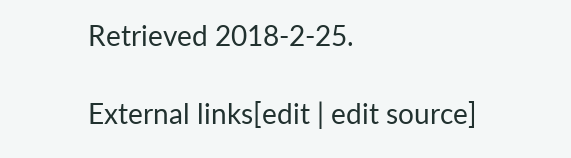Retrieved 2018-2-25.

External links[edit | edit source]